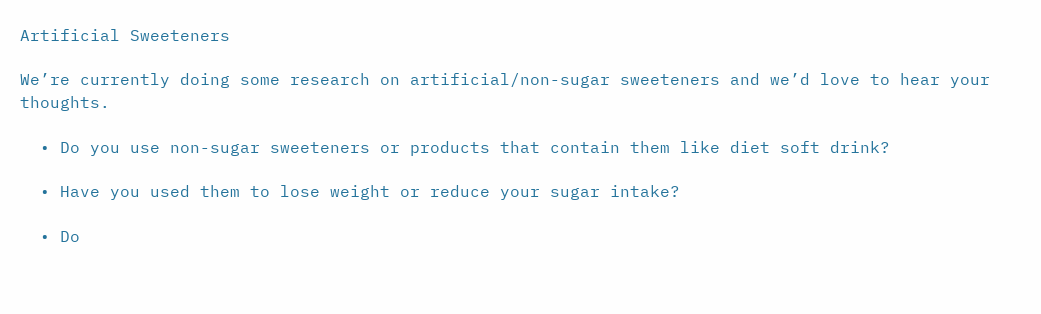Artificial Sweeteners

We’re currently doing some research on artificial/non-sugar sweeteners and we’d love to hear your thoughts.

  • Do you use non-sugar sweeteners or products that contain them like diet soft drink?

  • Have you used them to lose weight or reduce your sugar intake?

  • Do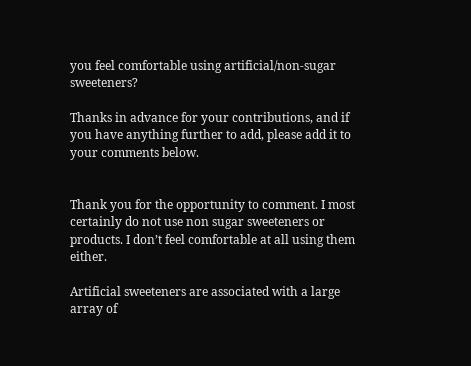you feel comfortable using artificial/non-sugar sweeteners?

Thanks in advance for your contributions, and if you have anything further to add, please add it to your comments below.


Thank you for the opportunity to comment. I most certainly do not use non sugar sweeteners or products. I don’t feel comfortable at all using them either.

Artificial sweeteners are associated with a large array of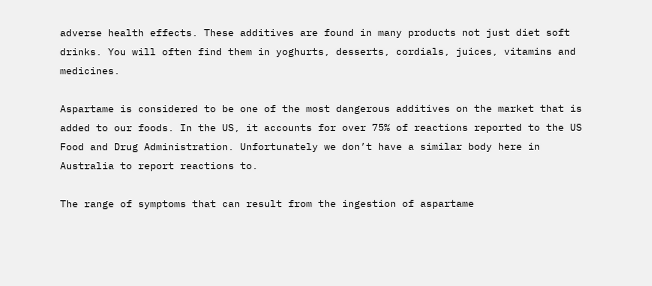adverse health effects. These additives are found in many products not just diet soft drinks. You will often find them in yoghurts, desserts, cordials, juices, vitamins and medicines.

Aspartame is considered to be one of the most dangerous additives on the market that is added to our foods. In the US, it accounts for over 75% of reactions reported to the US Food and Drug Administration. Unfortunately we don’t have a similar body here in Australia to report reactions to.

The range of symptoms that can result from the ingestion of aspartame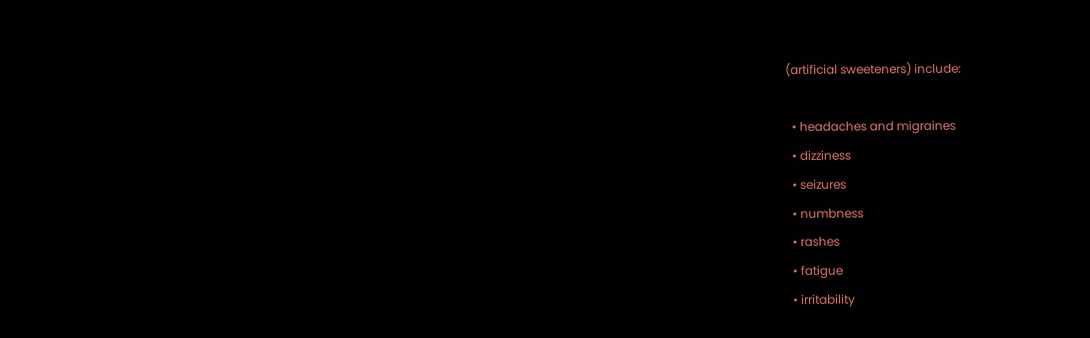(artificial sweeteners) include:

  • headaches and migraines
  • dizziness
  • seizures
  • numbness
  • rashes
  • fatigue
  • irritability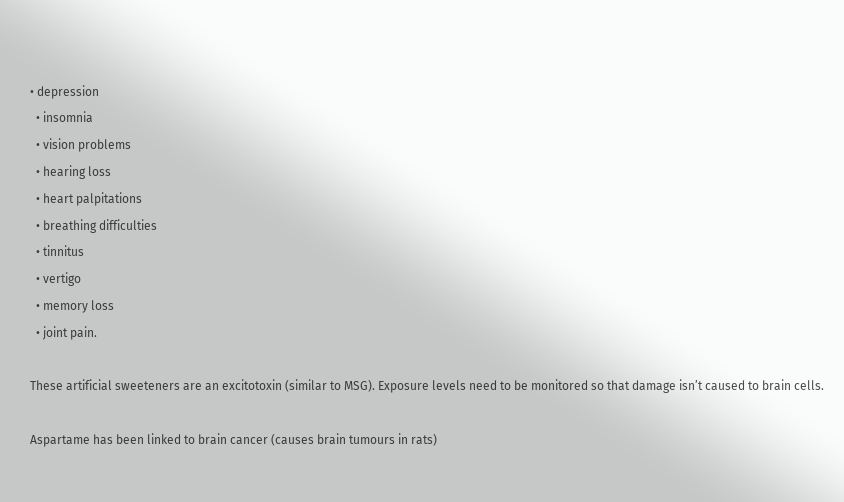• depression
  • insomnia
  • vision problems
  • hearing loss
  • heart palpitations
  • breathing difficulties
  • tinnitus
  • vertigo
  • memory loss
  • joint pain.

These artificial sweeteners are an excitotoxin (similar to MSG). Exposure levels need to be monitored so that damage isn’t caused to brain cells.

Aspartame has been linked to brain cancer (causes brain tumours in rats)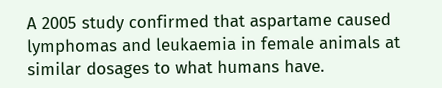A 2005 study confirmed that aspartame caused lymphomas and leukaemia in female animals at similar dosages to what humans have.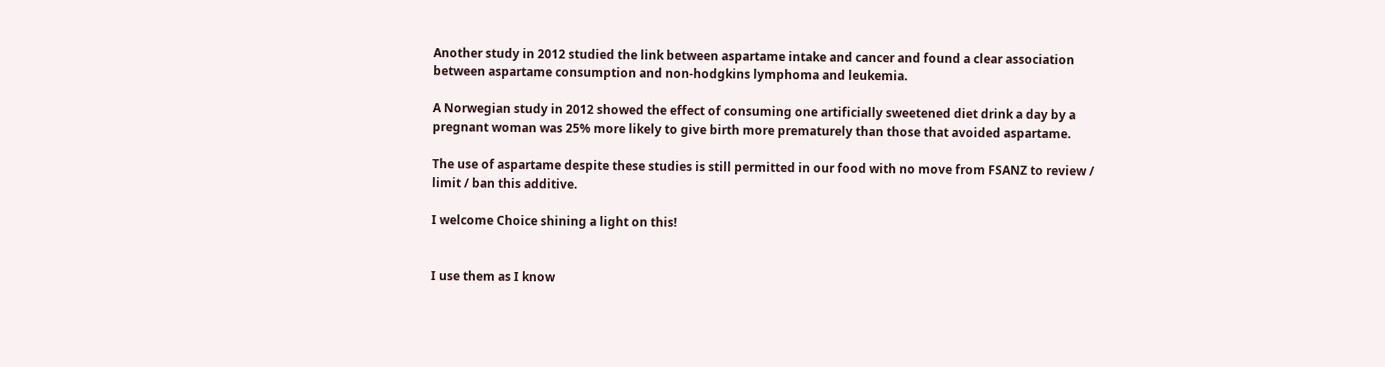Another study in 2012 studied the link between aspartame intake and cancer and found a clear association between aspartame consumption and non-hodgkins lymphoma and leukemia.

A Norwegian study in 2012 showed the effect of consuming one artificially sweetened diet drink a day by a pregnant woman was 25% more likely to give birth more prematurely than those that avoided aspartame.

The use of aspartame despite these studies is still permitted in our food with no move from FSANZ to review / limit / ban this additive.

I welcome Choice shining a light on this!


I use them as I know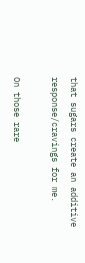that sugars create an additive response/cravings for me.

On those rare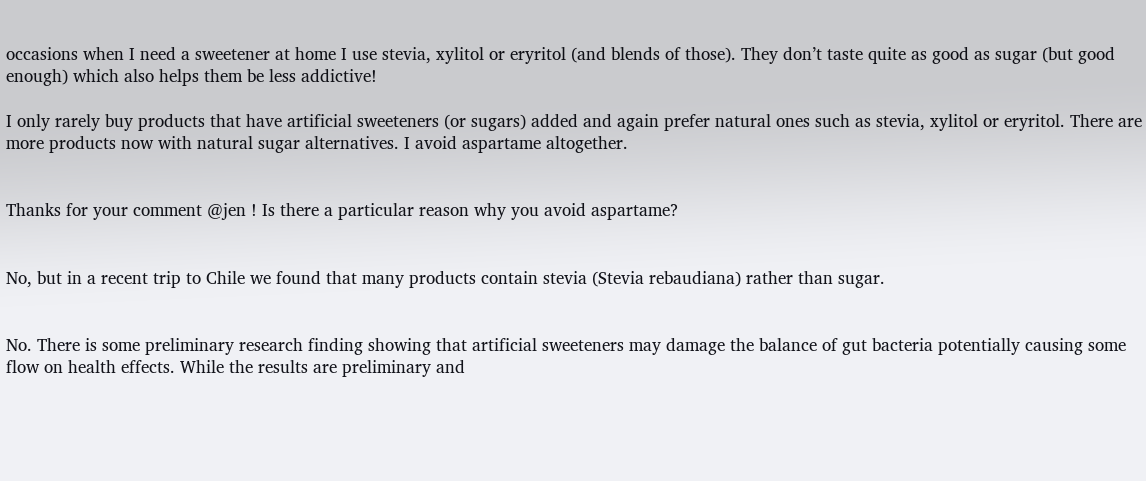occasions when I need a sweetener at home I use stevia, xylitol or eryritol (and blends of those). They don’t taste quite as good as sugar (but good enough) which also helps them be less addictive!

I only rarely buy products that have artificial sweeteners (or sugars) added and again prefer natural ones such as stevia, xylitol or eryritol. There are more products now with natural sugar alternatives. I avoid aspartame altogether.


Thanks for your comment @jen ! Is there a particular reason why you avoid aspartame?


No, but in a recent trip to Chile we found that many products contain stevia (Stevia rebaudiana) rather than sugar.


No. There is some preliminary research finding showing that artificial sweeteners may damage the balance of gut bacteria potentially causing some flow on health effects. While the results are preliminary and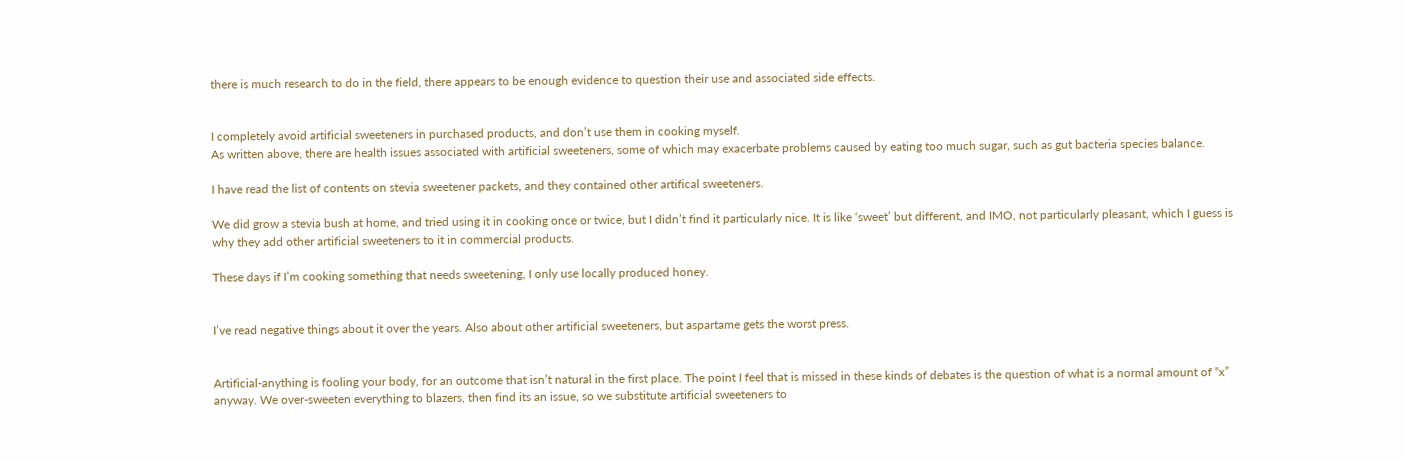there is much research to do in the field, there appears to be enough evidence to question their use and associated side effects.


I completely avoid artificial sweeteners in purchased products, and don’t use them in cooking myself.
As written above, there are health issues associated with artificial sweeteners, some of which may exacerbate problems caused by eating too much sugar, such as gut bacteria species balance.

I have read the list of contents on stevia sweetener packets, and they contained other artifical sweeteners.

We did grow a stevia bush at home, and tried using it in cooking once or twice, but I didn’t find it particularly nice. It is like ‘sweet’ but different, and IMO, not particularly pleasant, which I guess is why they add other artificial sweeteners to it in commercial products.

These days if I’m cooking something that needs sweetening, I only use locally produced honey.


I’ve read negative things about it over the years. Also about other artificial sweeteners, but aspartame gets the worst press.


Artificial-anything is fooling your body, for an outcome that isn’t natural in the first place. The point I feel that is missed in these kinds of debates is the question of what is a normal amount of “x” anyway. We over-sweeten everything to blazers, then find its an issue, so we substitute artificial sweeteners to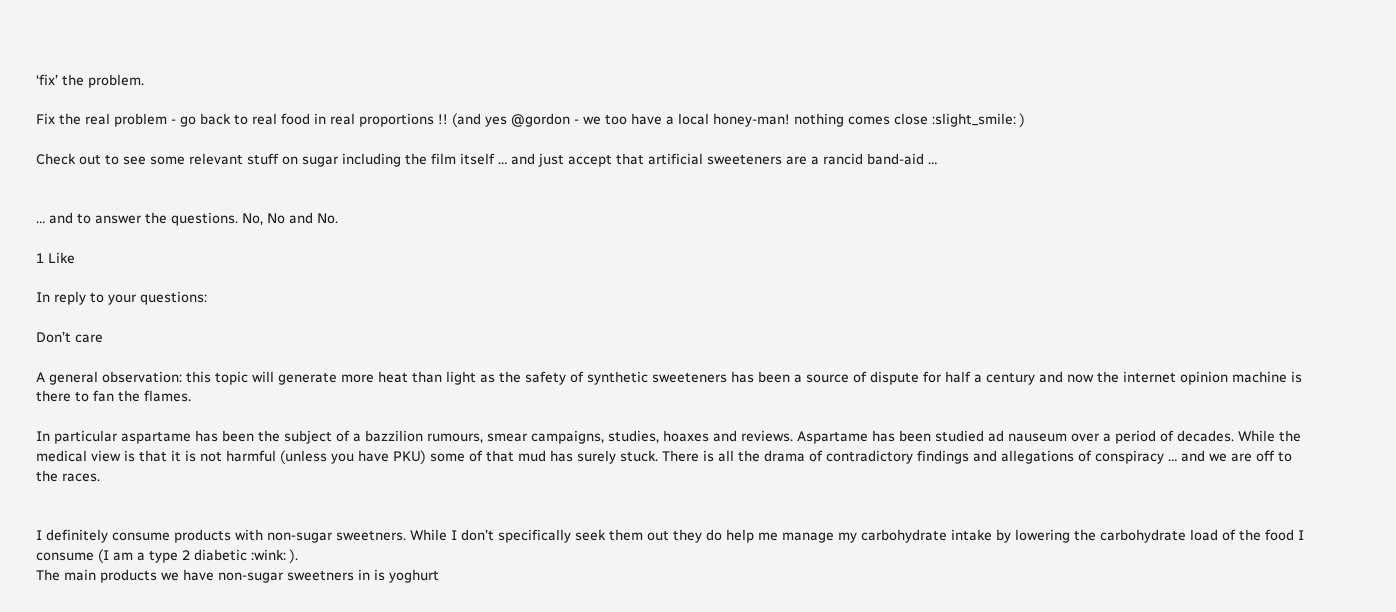‘fix’ the problem.

Fix the real problem - go back to real food in real proportions !! (and yes @gordon - we too have a local honey-man! nothing comes close :slight_smile: )

Check out to see some relevant stuff on sugar including the film itself … and just accept that artificial sweeteners are a rancid band-aid …


… and to answer the questions. No, No and No.

1 Like

In reply to your questions:

Don’t care

A general observation: this topic will generate more heat than light as the safety of synthetic sweeteners has been a source of dispute for half a century and now the internet opinion machine is there to fan the flames.

In particular aspartame has been the subject of a bazzilion rumours, smear campaigns, studies, hoaxes and reviews. Aspartame has been studied ad nauseum over a period of decades. While the medical view is that it is not harmful (unless you have PKU) some of that mud has surely stuck. There is all the drama of contradictory findings and allegations of conspiracy … and we are off to the races.


I definitely consume products with non-sugar sweetners. While I don’t specifically seek them out they do help me manage my carbohydrate intake by lowering the carbohydrate load of the food I consume (I am a type 2 diabetic :wink: ).
The main products we have non-sugar sweetners in is yoghurt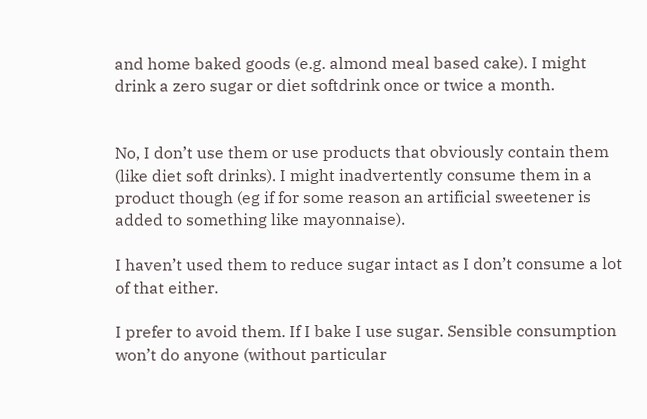and home baked goods (e.g. almond meal based cake). I might drink a zero sugar or diet softdrink once or twice a month.


No, I don’t use them or use products that obviously contain them (like diet soft drinks). I might inadvertently consume them in a product though (eg if for some reason an artificial sweetener is added to something like mayonnaise).

I haven’t used them to reduce sugar intact as I don’t consume a lot of that either.

I prefer to avoid them. If I bake I use sugar. Sensible consumption won’t do anyone (without particular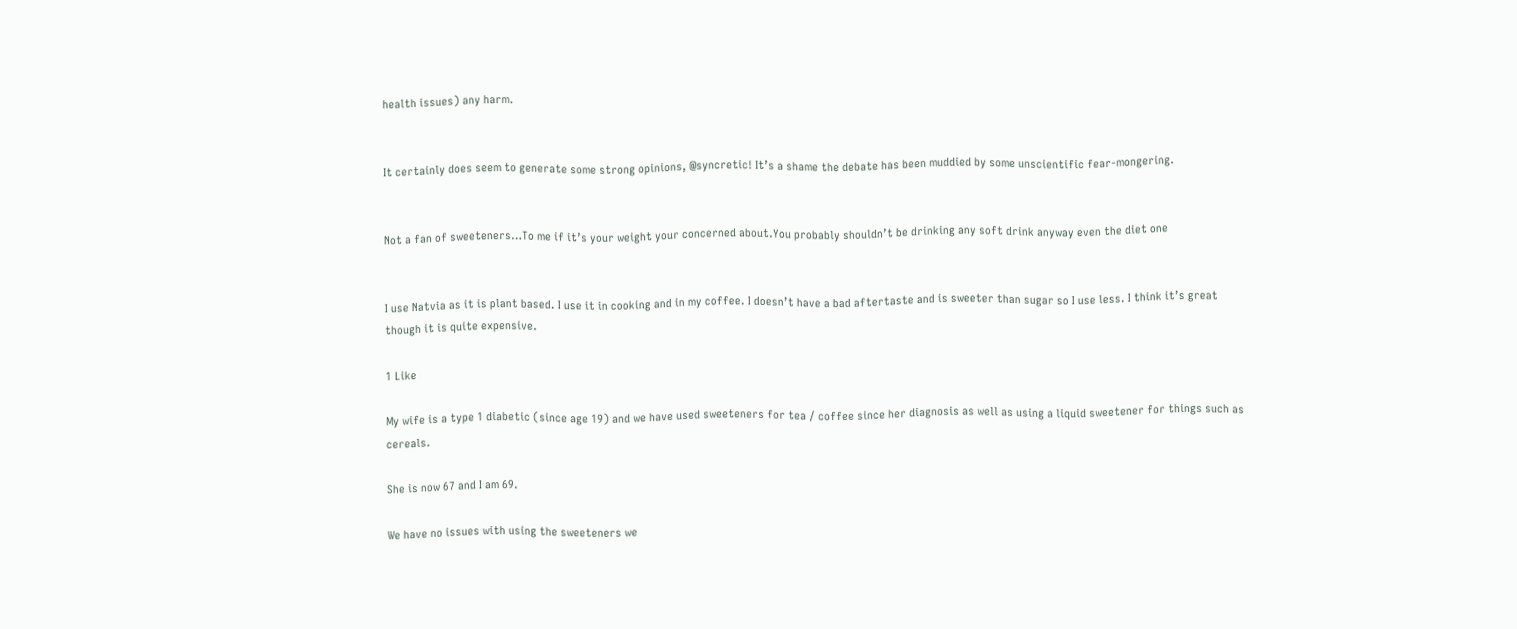health issues) any harm.


It certainly does seem to generate some strong opinions, @syncretic! It’s a shame the debate has been muddied by some unscientific fear-mongering.


Not a fan of sweeteners…To me if it’s your weight your concerned about.You probably shouldn’t be drinking any soft drink anyway even the diet one


I use Natvia as it is plant based. I use it in cooking and in my coffee. I doesn’t have a bad aftertaste and is sweeter than sugar so I use less. I think it’s great though it is quite expensive.

1 Like

My wife is a type 1 diabetic (since age 19) and we have used sweeteners for tea / coffee since her diagnosis as well as using a liquid sweetener for things such as cereals.

She is now 67 and I am 69.

We have no issues with using the sweeteners we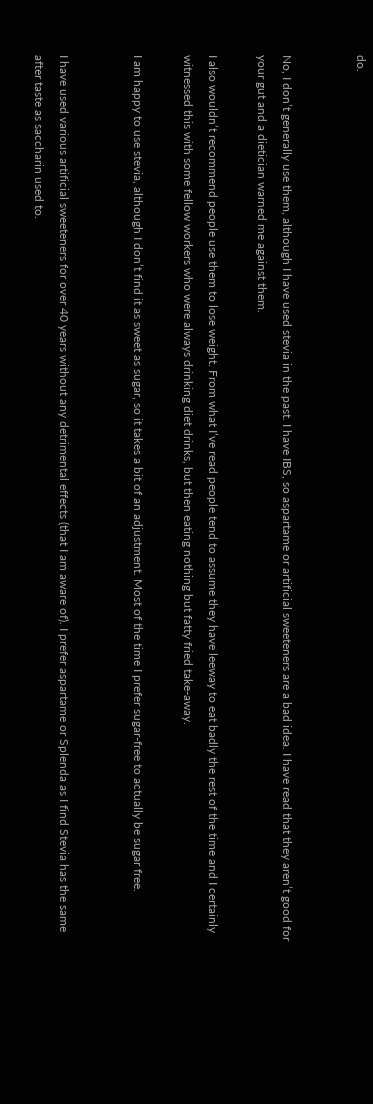do.


No, I don’t generally use them, although I have used stevia in the past. I have IBS, so aspartame or artificial sweeteners are a bad idea. I have read that they aren’t good for your gut and a dietician warned me against them.

I also wouldn’t recommend people use them to lose weight. From what I’ve read people tend to assume they have leeway to eat badly the rest of the time and I certainly witnessed this with some fellow workers who were always drinking diet drinks, but then eating nothing but fatty fried take-away.

I am happy to use stevia, although I don’t find it as sweet as sugar, so it takes a bit of an adjustment. Most of the time I prefer sugar-free to actually be sugar free.


I have used various artificial sweeteners for over 40 years without any detrimental effects (that I am aware of). I prefer aspartame or Splenda as I find Stevia has the same after taste as saccharin used to.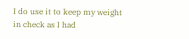I do use it to keep my weight in check as I had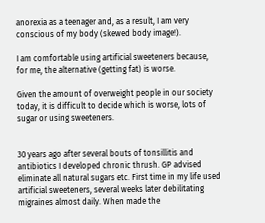anorexia as a teenager and, as a result, I am very conscious of my body (skewed body image!).

I am comfortable using artificial sweeteners because, for me, the alternative (getting fat) is worse.

Given the amount of overweight people in our society today, it is difficult to decide which is worse, lots of sugar or using sweeteners.


30 years ago after several bouts of tonsillitis and antibiotics I developed chronic thrush. GP advised eliminate all natural sugars etc. First time in my life used artificial sweeteners, several weeks later debilitating migraines almost daily. When made the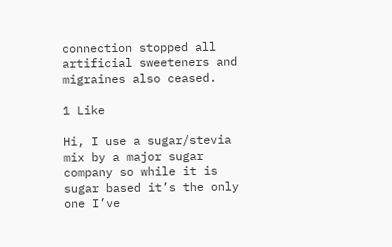connection stopped all artificial sweeteners and migraines also ceased.

1 Like

Hi, I use a sugar/stevia mix by a major sugar company so while it is sugar based it’s the only one I’ve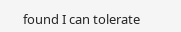found I can tolerate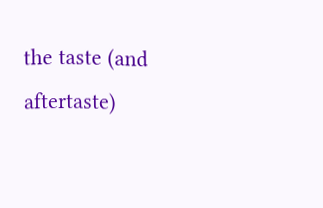the taste (and aftertaste)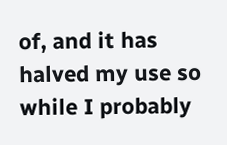of, and it has halved my use so while I probably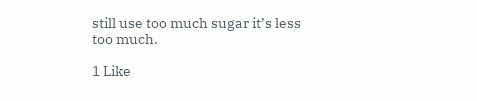still use too much sugar it’s less too much.

1 Like